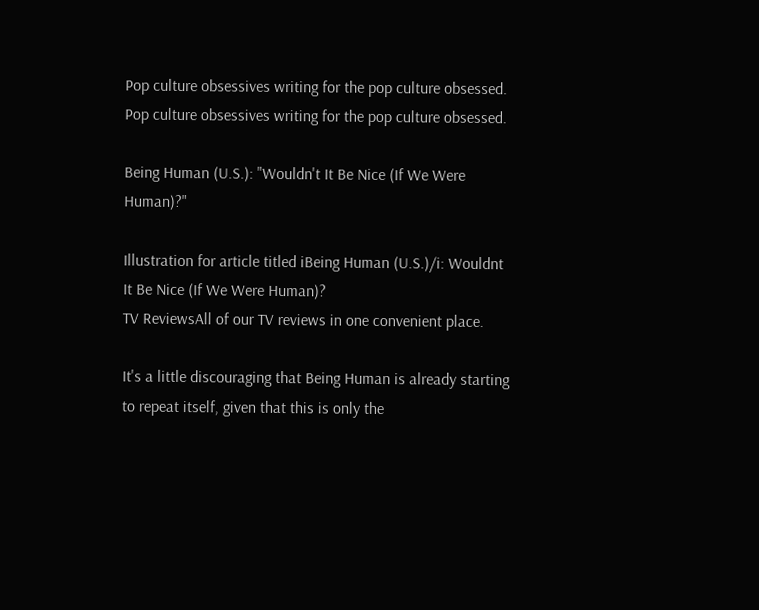Pop culture obsessives writing for the pop culture obsessed.
Pop culture obsessives writing for the pop culture obsessed.

Being Human (U.S.): "Wouldn't It Be Nice (If We Were Human)?"

Illustration for article titled iBeing Human (U.S.)/i: Wouldnt It Be Nice (If We Were Human)?
TV ReviewsAll of our TV reviews in one convenient place.

It's a little discouraging that Being Human is already starting to repeat itself, given that this is only the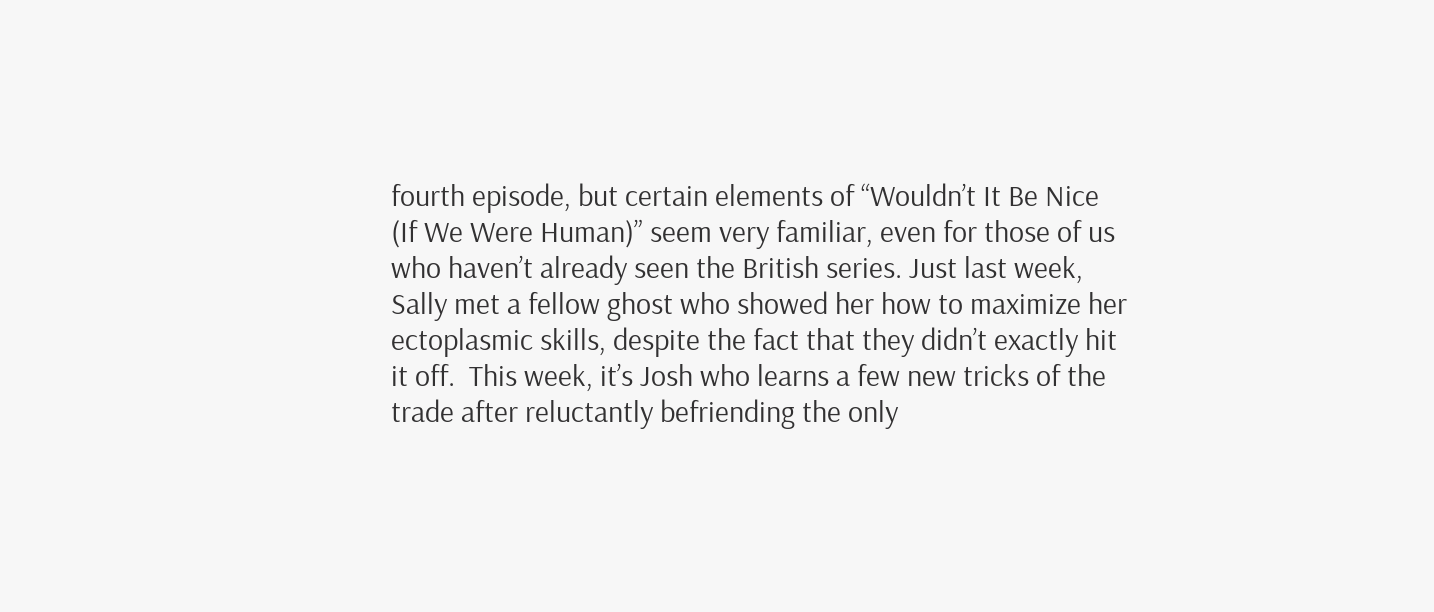fourth episode, but certain elements of “Wouldn’t It Be Nice (If We Were Human)” seem very familiar, even for those of us who haven’t already seen the British series. Just last week, Sally met a fellow ghost who showed her how to maximize her ectoplasmic skills, despite the fact that they didn’t exactly hit it off.  This week, it’s Josh who learns a few new tricks of the trade after reluctantly befriending the only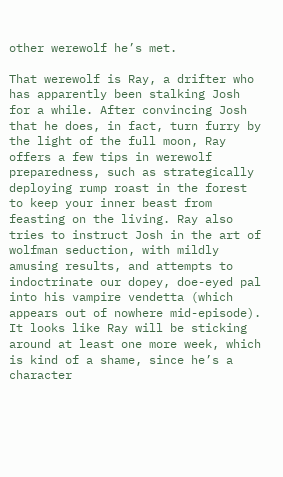other werewolf he’s met.

That werewolf is Ray, a drifter who has apparently been stalking Josh for a while. After convincing Josh that he does, in fact, turn furry by the light of the full moon, Ray offers a few tips in werewolf preparedness, such as strategically deploying rump roast in the forest to keep your inner beast from feasting on the living. Ray also tries to instruct Josh in the art of wolfman seduction, with mildly amusing results, and attempts to indoctrinate our dopey, doe-eyed pal into his vampire vendetta (which appears out of nowhere mid-episode). It looks like Ray will be sticking around at least one more week, which is kind of a shame, since he’s a character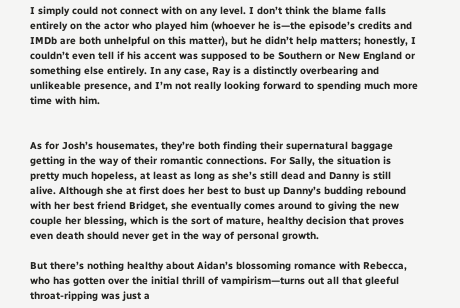I simply could not connect with on any level. I don’t think the blame falls entirely on the actor who played him (whoever he is—the episode’s credits and IMDb are both unhelpful on this matter), but he didn’t help matters; honestly, I couldn’t even tell if his accent was supposed to be Southern or New England or something else entirely. In any case, Ray is a distinctly overbearing and unlikeable presence, and I’m not really looking forward to spending much more time with him.


As for Josh’s housemates, they’re both finding their supernatural baggage getting in the way of their romantic connections. For Sally, the situation is pretty much hopeless, at least as long as she’s still dead and Danny is still alive. Although she at first does her best to bust up Danny’s budding rebound with her best friend Bridget, she eventually comes around to giving the new couple her blessing, which is the sort of mature, healthy decision that proves even death should never get in the way of personal growth.

But there’s nothing healthy about Aidan’s blossoming romance with Rebecca, who has gotten over the initial thrill of vampirism—turns out all that gleeful throat-ripping was just a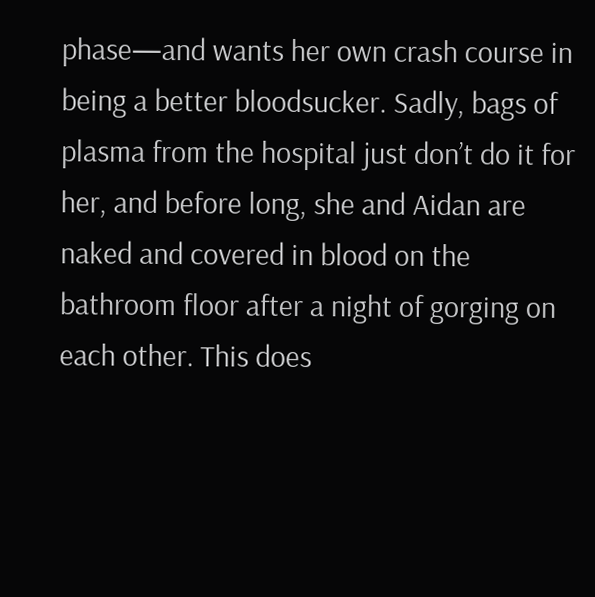phase—and wants her own crash course in being a better bloodsucker. Sadly, bags of plasma from the hospital just don’t do it for her, and before long, she and Aidan are naked and covered in blood on the bathroom floor after a night of gorging on each other. This does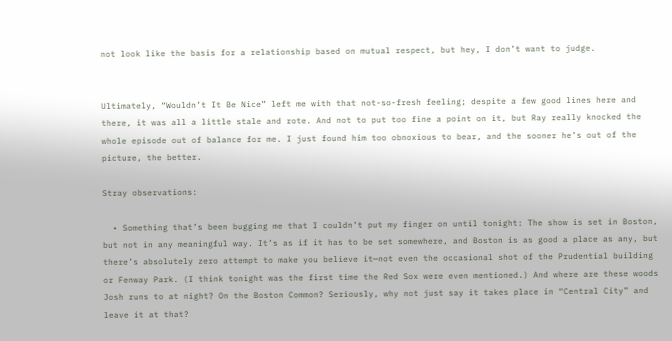not look like the basis for a relationship based on mutual respect, but hey, I don’t want to judge.


Ultimately, “Wouldn’t It Be Nice” left me with that not-so-fresh feeling; despite a few good lines here and there, it was all a little stale and rote. And not to put too fine a point on it, but Ray really knocked the whole episode out of balance for me. I just found him too obnoxious to bear, and the sooner he’s out of the picture, the better.

Stray observations:

  • Something that’s been bugging me that I couldn’t put my finger on until tonight: The show is set in Boston, but not in any meaningful way. It’s as if it has to be set somewhere, and Boston is as good a place as any, but there’s absolutely zero attempt to make you believe it—not even the occasional shot of the Prudential building or Fenway Park. (I think tonight was the first time the Red Sox were even mentioned.) And where are these woods Josh runs to at night? On the Boston Common? Seriously, why not just say it takes place in “Central City” and leave it at that?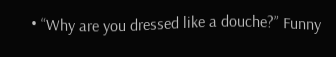• “Why are you dressed like a douche?” Funny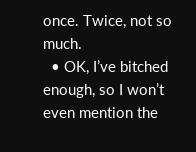once. Twice, not so much.
  • OK, I’ve bitched enough, so I won’t even mention the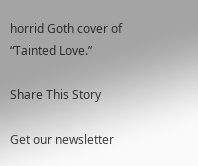horrid Goth cover of “Tainted Love.”

Share This Story

Get our newsletter